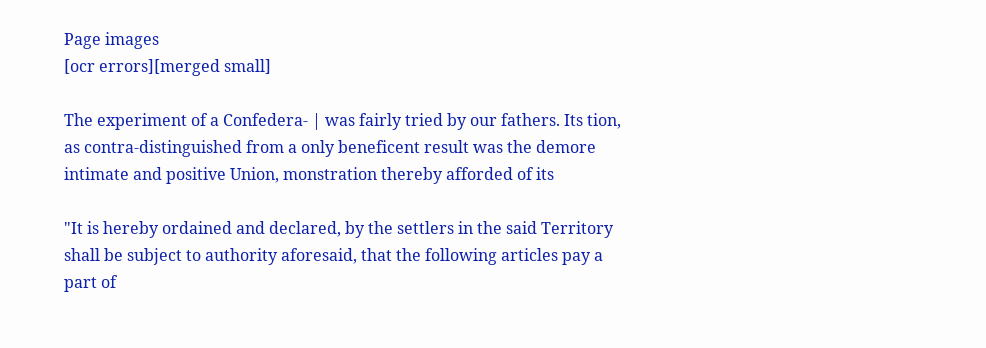Page images
[ocr errors][merged small]

The experiment of a Confedera- | was fairly tried by our fathers. Its tion, as contra-distinguished from a only beneficent result was the demore intimate and positive Union, monstration thereby afforded of its

"It is hereby ordained and declared, by the settlers in the said Territory shall be subject to authority aforesaid, that the following articles pay a part of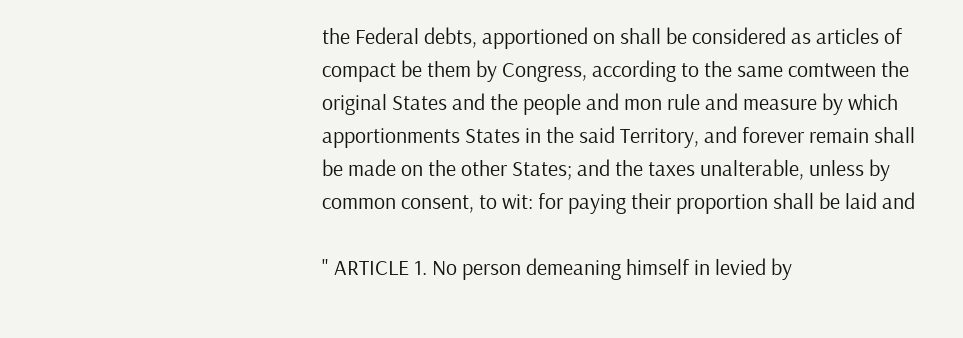the Federal debts, apportioned on shall be considered as articles of compact be them by Congress, according to the same comtween the original States and the people and mon rule and measure by which apportionments States in the said Territory, and forever remain shall be made on the other States; and the taxes unalterable, unless by common consent, to wit: for paying their proportion shall be laid and

" ARTICLE 1. No person demeaning himself in levied by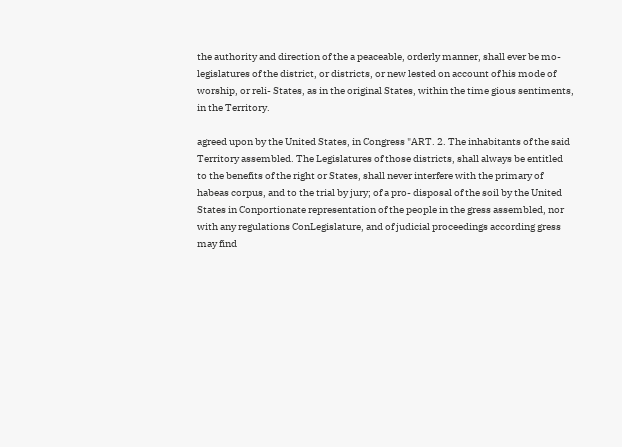the authority and direction of the a peaceable, orderly manner, shall ever be mo- legislatures of the district, or districts, or new lested on account of his mode of worship, or reli- States, as in the original States, within the time gious sentiments, in the Territory.

agreed upon by the United States, in Congress "ART. 2. The inhabitants of the said Territory assembled. The Legislatures of those districts, shall always be entitled to the benefits of the right or States, shall never interfere with the primary of habeas corpus, and to the trial by jury; of a pro- disposal of the soil by the United States in Conportionate representation of the people in the gress assembled, nor with any regulations ConLegislature, and of judicial proceedings according gress may find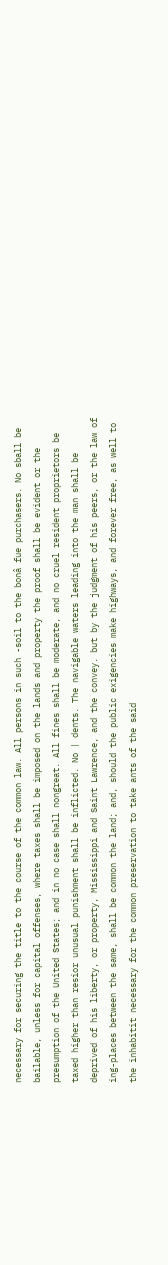necessary for securing the title to the course of the common law. All persons in such -soil to the bonâ fue purchasers. No sball be bailable, unless for capital offenses, where taxes shall be imposed on the lands and property the proof shall be evident or the presumption of the United States; and in no case shall nongreat. All fines shall be moderate, and no cruel resident proprietors be taxed higher than resior unusual punishment shall be inflicted. No | dents. The navigable waters leading into the man shall be deprived of his liberty, or property, Mississippi and Saint Lawrence, and the convey. but by the judgment of his peers, or the law of ing-places between the same, shall be common the land; and, should the public exigencies make highways, and forever free, as well to the inhabitit necessary for the common preservation to take ants of the said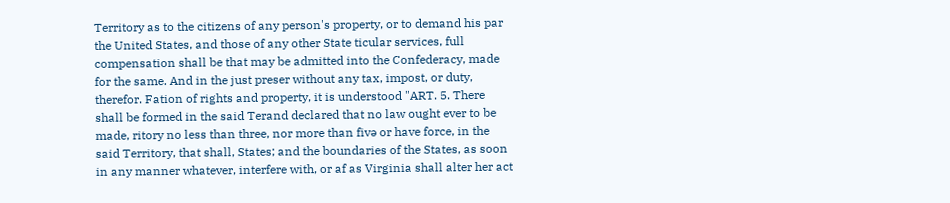Territory as to the citizens of any person's property, or to demand his par the United States, and those of any other State ticular services, full compensation shall be that may be admitted into the Confederacy, made for the same. And in the just preser without any tax, impost, or duty, therefor. Fation of rights and property, it is understood "ART. 5. There shall be formed in the said Terand declared that no law ought ever to be made, ritory no less than three, nor more than fivə or have force, in the said Territory, that shall, States; and the boundaries of the States, as soon in any manner whatever, interfere with, or af as Virginia shall alter her act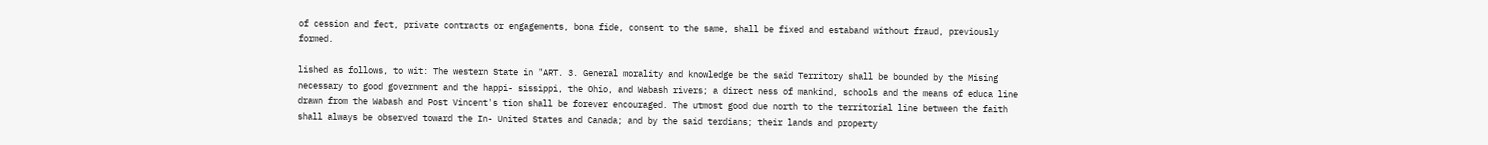of cession and fect, private contracts or engagements, bona fide, consent to the same, shall be fixed and estaband without fraud, previously formed.

lished as follows, to wit: The western State in "ART. 3. General morality and knowledge be the said Territory shall be bounded by the Mising necessary to good government and the happi- sissippi, the Ohio, and Wabash rivers; a direct ness of mankind, schools and the means of educa line drawn from the Wabash and Post Vincent's tion shall be forever encouraged. The utmost good due north to the territorial line between the faith shall always be observed toward the In- United States and Canada; and by the said terdians; their lands and property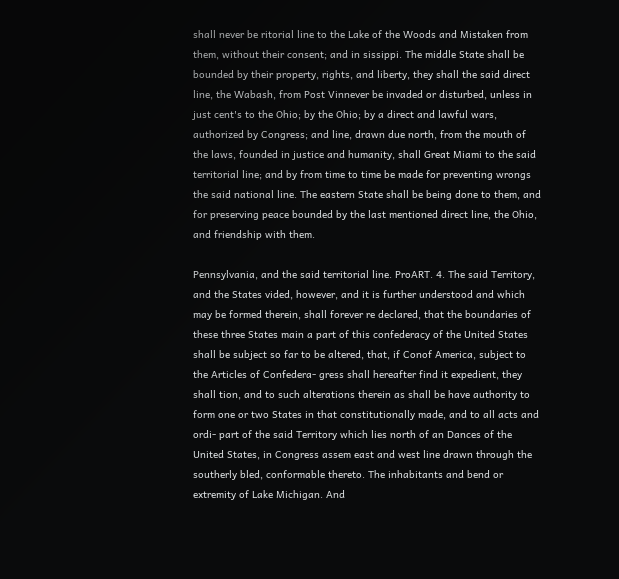shall never be ritorial line to the Lake of the Woods and Mistaken from them, without their consent; and in sissippi. The middle State shall be bounded by their property, rights, and liberty, they shall the said direct line, the Wabash, from Post Vinnever be invaded or disturbed, unless in just cent's to the Ohio; by the Ohio; by a direct and lawful wars, authorized by Congress; and line, drawn due north, from the mouth of the laws, founded in justice and humanity, shall Great Miami to the said territorial line; and by from time to time be made for preventing wrongs the said national line. The eastern State shall be being done to them, and for preserving peace bounded by the last mentioned direct line, the Ohio, and friendship with them.

Pennsylvania, and the said territorial line. ProART. 4. The said Territory, and the States vided, however, and it is further understood and which may be formed therein, shall forever re declared, that the boundaries of these three States main a part of this confederacy of the United States shall be subject so far to be altered, that, if Conof America, subject to the Articles of Confedera- gress shall hereafter find it expedient, they shall tion, and to such alterations therein as shall be have authority to form one or two States in that constitutionally made, and to all acts and ordi- part of the said Territory which lies north of an Dances of the United States, in Congress assem east and west line drawn through the southerly bled, conformable thereto. The inhabitants and bend or extremity of Lake Michigan. And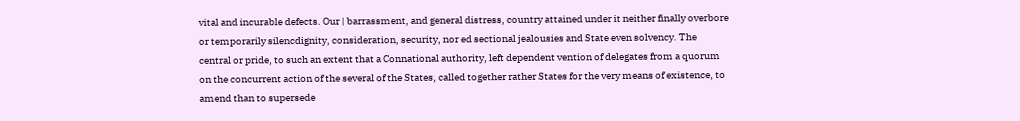vital and incurable defects. Our | barrassment, and general distress, country attained under it neither finally overbore or temporarily silencdignity, consideration, security, nor ed sectional jealousies and State even solvency. The central or pride, to such an extent that a Connational authority, left dependent vention of delegates from a quorum on the concurrent action of the several of the States, called together rather States for the very means of existence, to amend than to supersede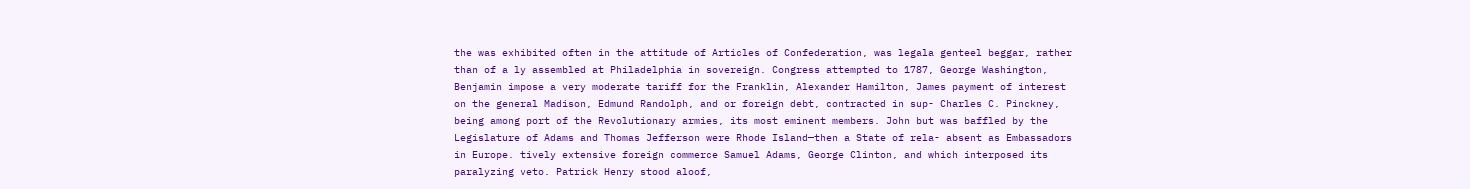the was exhibited often in the attitude of Articles of Confederation, was legala genteel beggar, rather than of a ly assembled at Philadelphia in sovereign. Congress attempted to 1787, George Washington, Benjamin impose a very moderate tariff for the Franklin, Alexander Hamilton, James payment of interest on the general Madison, Edmund Randolph, and or foreign debt, contracted in sup- Charles C. Pinckney, being among port of the Revolutionary armies, its most eminent members. John but was baffled by the Legislature of Adams and Thomas Jefferson were Rhode Island—then a State of rela- absent as Embassadors in Europe. tively extensive foreign commerce Samuel Adams, George Clinton, and which interposed its paralyzing veto. Patrick Henry stood aloof,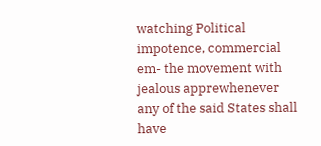watching Political impotence, commercial em- the movement with jealous apprewhenever any of the said States shall have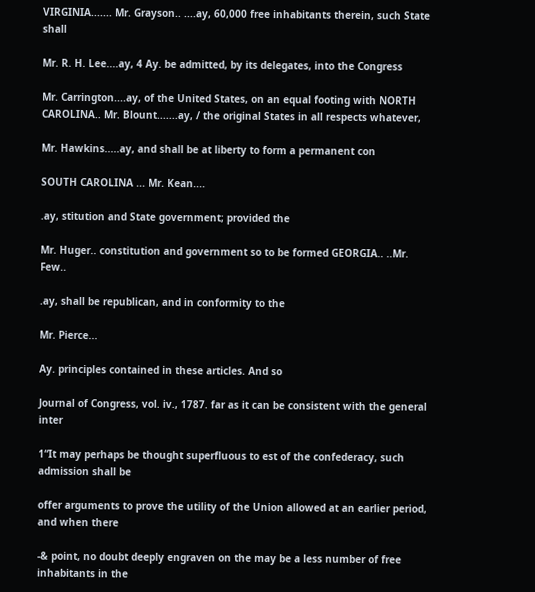VIRGINIA....... Mr. Grayson.. ....ay, 60,000 free inhabitants therein, such State shall

Mr. R. H. Lee....ay, 4 Ay. be admitted, by its delegates, into the Congress

Mr. Carrington....ay, of the United States, on an equal footing with NORTH CAROLINA.. Mr. Blount.......ay, / the original States in all respects whatever,

Mr. Hawkins.....ay, and shall be at liberty to form a permanent con

SOUTH CAROLINA ... Mr. Kean....

.ay, stitution and State government; provided the

Mr. Huger.. constitution and government so to be formed GEORGIA.. ..Mr. Few..

.ay, shall be republican, and in conformity to the

Mr. Pierce...

Ay. principles contained in these articles. And so

Journal of Congress, vol. iv., 1787. far as it can be consistent with the general inter

1“It may perhaps be thought superfluous to est of the confederacy, such admission shall be

offer arguments to prove the utility of the Union allowed at an earlier period, and when there

-& point, no doubt deeply engraven on the may be a less number of free inhabitants in the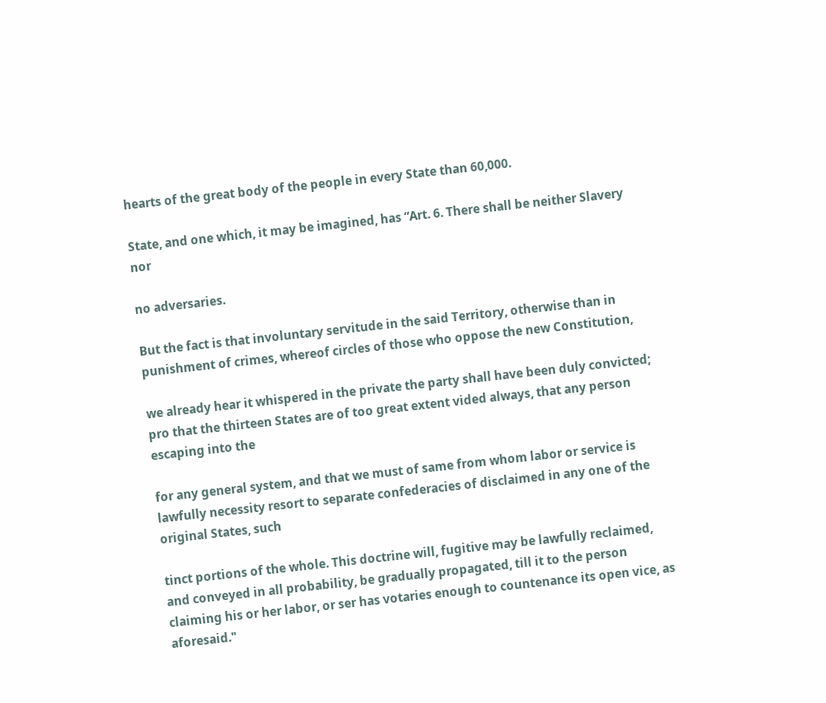hearts of the great body of the people in every State than 60,000.

State, and one which, it may be imagined, has “Art. 6. There shall be neither Slavery nor

no adversaries.

But the fact is that involuntary servitude in the said Territory, otherwise than in punishment of crimes, whereof circles of those who oppose the new Constitution,

we already hear it whispered in the private the party shall have been duly convicted; pro that the thirteen States are of too great extent vided always, that any person escaping into the

for any general system, and that we must of same from whom labor or service is lawfully necessity resort to separate confederacies of disclaimed in any one of the original States, such

tinct portions of the whole. This doctrine will, fugitive may be lawfully reclaimed, and conveyed in all probability, be gradually propagated, till it to the person claiming his or her labor, or ser has votaries enough to countenance its open vice, as aforesaid."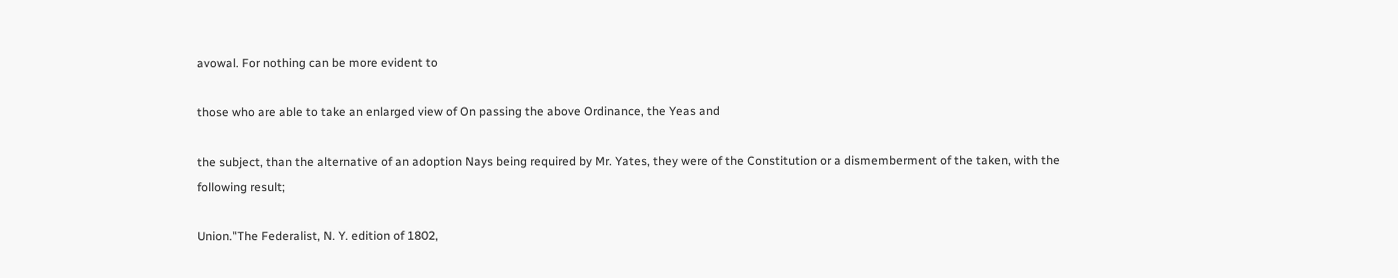avowal. For nothing can be more evident to

those who are able to take an enlarged view of On passing the above Ordinance, the Yeas and

the subject, than the alternative of an adoption Nays being required by Mr. Yates, they were of the Constitution or a dismemberment of the taken, with the following result;

Union."The Federalist, N. Y. edition of 1802,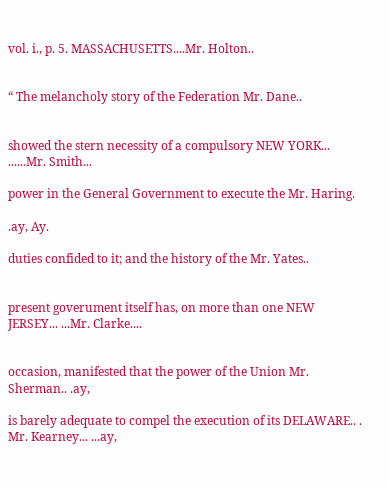vol. i., p. 5. MASSACHUSETTS....Mr. Holton..


“ The melancholy story of the Federation Mr. Dane..


showed the stern necessity of a compulsory NEW YORK... ......Mr. Smith...

power in the General Government to execute the Mr. Haring.

.ay, Ay.

duties confided to it; and the history of the Mr. Yates..


present goverument itself has, on more than one NEW JERSEY... ...Mr. Clarke....


occasion, manifested that the power of the Union Mr. Sherman.. .ay,

is barely adequate to compel the execution of its DELAWARE.. . Mr. Kearney... ...ay,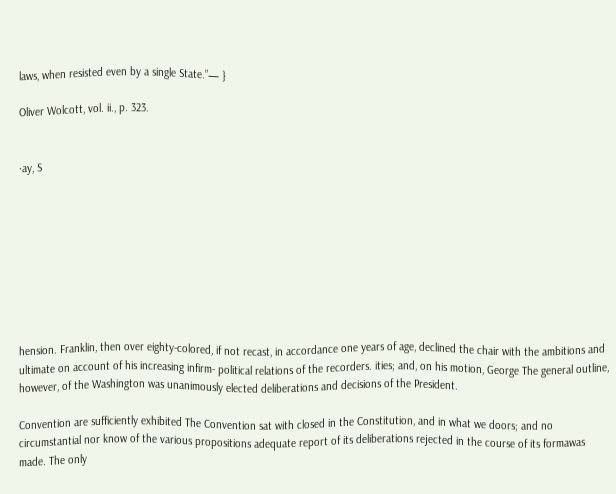laws, when resisted even by a single State.”— }

Oliver Wolcott, vol. ii., p. 323.


·ay, S









hension. Franklin, then over eighty-colored, if not recast, in accordance one years of age, declined the chair with the ambitions and ultimate on account of his increasing infirm- political relations of the recorders. ities; and, on his motion, George The general outline, however, of the Washington was unanimously elected deliberations and decisions of the President.

Convention are sufficiently exhibited The Convention sat with closed in the Constitution, and in what we doors; and no circumstantial nor know of the various propositions adequate report of its deliberations rejected in the course of its formawas made. The only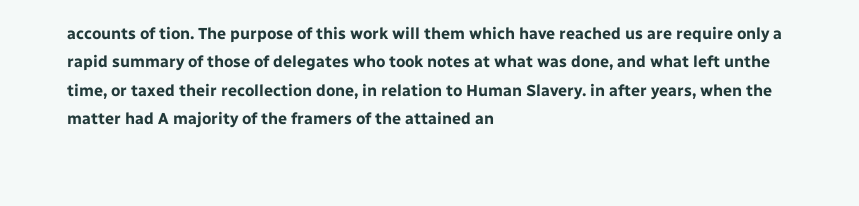accounts of tion. The purpose of this work will them which have reached us are require only a rapid summary of those of delegates who took notes at what was done, and what left unthe time, or taxed their recollection done, in relation to Human Slavery. in after years, when the matter had A majority of the framers of the attained an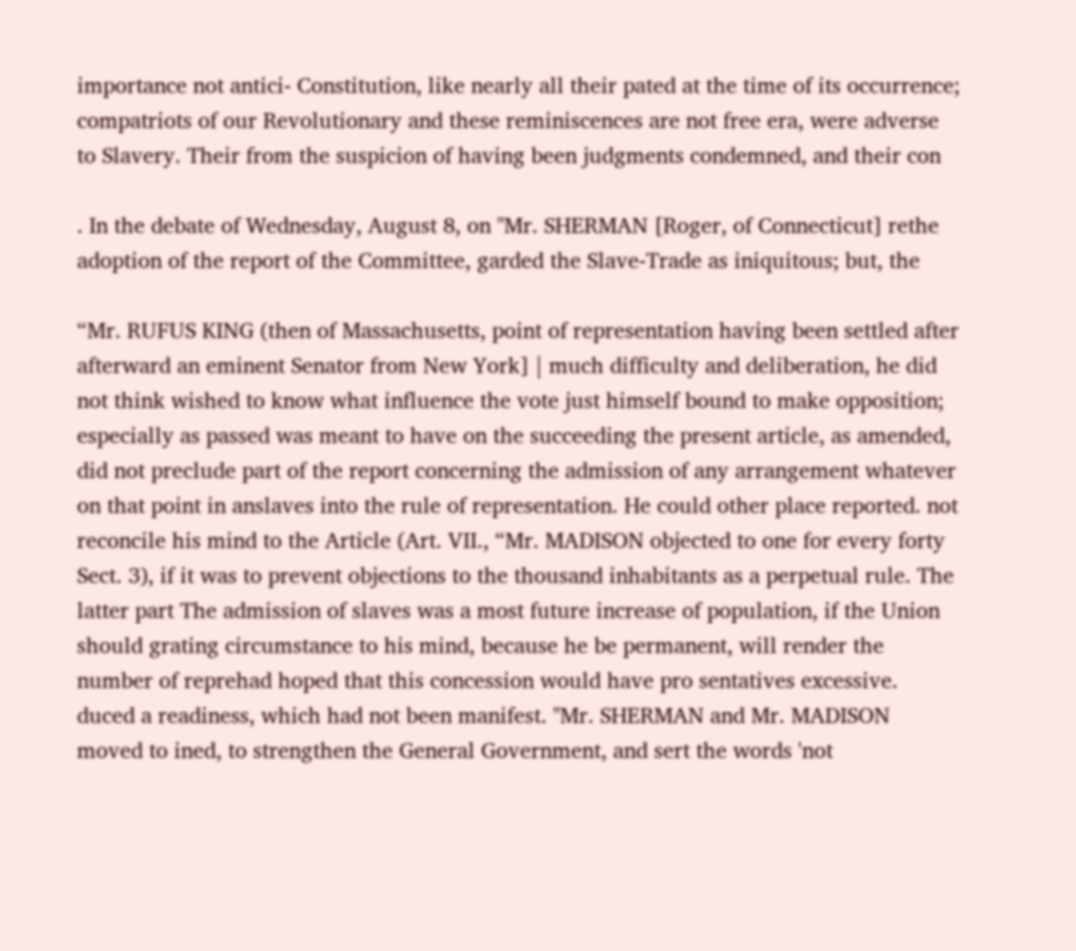importance not antici- Constitution, like nearly all their pated at the time of its occurrence; compatriots of our Revolutionary and these reminiscences are not free era, were adverse to Slavery. Their from the suspicion of having been judgments condemned, and their con

. In the debate of Wednesday, August 8, on "Mr. SHERMAN [Roger, of Connecticut] rethe adoption of the report of the Committee, garded the Slave-Trade as iniquitous; but, the

“Mr. RUFUS KING (then of Massachusetts, point of representation having been settled after afterward an eminent Senator from New York] | much difficulty and deliberation, he did not think wished to know what influence the vote just himself bound to make opposition; especially as passed was meant to have on the succeeding the present article, as amended, did not preclude part of the report concerning the admission of any arrangement whatever on that point in anslaves into the rule of representation. He could other place reported. not reconcile his mind to the Article (Art. VII., “Mr. MADISON objected to one for every forty Sect. 3), if it was to prevent objections to the thousand inhabitants as a perpetual rule. The latter part The admission of slaves was a most future increase of population, if the Union should grating circumstance to his mind, because he be permanent, will render the number of reprehad hoped that this concession would have pro sentatives excessive. duced a readiness, which had not been manifest. "Mr. SHERMAN and Mr. MADISON moved to ined, to strengthen the General Government, and sert the words 'not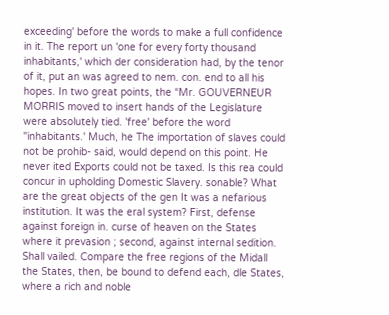exceeding' before the words to make a full confidence in it. The report un 'one for every forty thousand inhabitants,' which der consideration had, by the tenor of it, put an was agreed to nem. con. end to all his hopes. In two great points, the “Mr. GOUVERNEUR MORRIS moved to insert hands of the Legislature were absolutely tied. 'free' before the word "inhabitants.' Much, he The importation of slaves could not be prohib- said, would depend on this point. He never ited Exports could not be taxed. Is this rea could concur in upholding Domestic Slavery. sonable? What are the great objects of the gen It was a nefarious institution. It was the eral system? First, defense against foreign in. curse of heaven on the States where it prevasion ; second, against internal sedition. Shall vailed. Compare the free regions of the Midall the States, then, be bound to defend each, dle States, where a rich and noble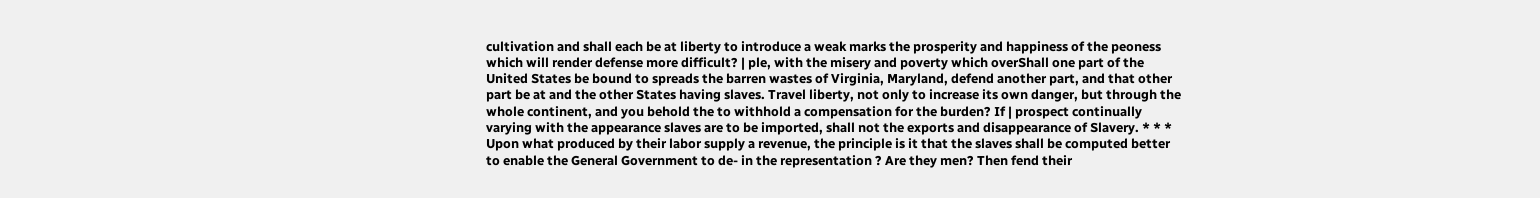cultivation and shall each be at liberty to introduce a weak marks the prosperity and happiness of the peoness which will render defense more difficult? | ple, with the misery and poverty which overShall one part of the United States be bound to spreads the barren wastes of Virginia, Maryland, defend another part, and that other part be at and the other States having slaves. Travel liberty, not only to increase its own danger, but through the whole continent, and you behold the to withhold a compensation for the burden? If | prospect continually varying with the appearance slaves are to be imported, shall not the exports and disappearance of Slavery. * * * Upon what produced by their labor supply a revenue, the principle is it that the slaves shall be computed better to enable the General Government to de- in the representation ? Are they men? Then fend their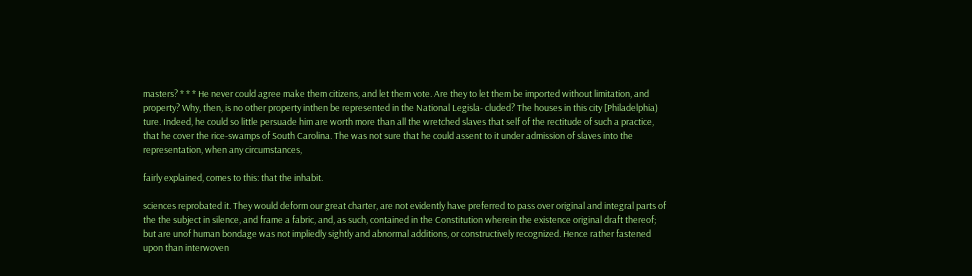masters? * * * He never could agree make them citizens, and let them vote. Are they to let them be imported without limitation, and property? Why, then, is no other property inthen be represented in the National Legisla- cluded? The houses in this city [Philadelphia) ture. Indeed, he could so little persuade him are worth more than all the wretched slaves that self of the rectitude of such a practice, that he cover the rice-swamps of South Carolina. The was not sure that he could assent to it under admission of slaves into the representation, when any circumstances,

fairly explained, comes to this: that the inhabit.

sciences reprobated it. They would deform our great charter, are not evidently have preferred to pass over original and integral parts of the the subject in silence, and frame a fabric, and, as such, contained in the Constitution wherein the existence original draft thereof; but are unof human bondage was not impliedly sightly and abnormal additions, or constructively recognized. Hence rather fastened upon than interwoven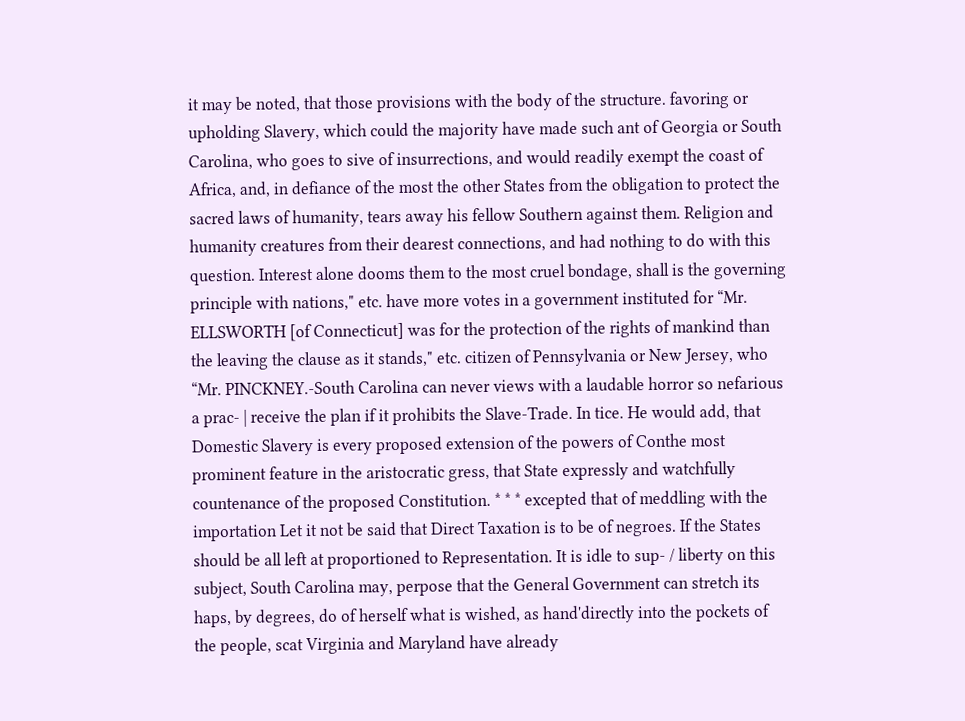it may be noted, that those provisions with the body of the structure. favoring or upholding Slavery, which could the majority have made such ant of Georgia or South Carolina, who goes to sive of insurrections, and would readily exempt the coast of Africa, and, in defiance of the most the other States from the obligation to protect the sacred laws of humanity, tears away his fellow Southern against them. Religion and humanity creatures from their dearest connections, and had nothing to do with this question. Interest alone dooms them to the most cruel bondage, shall is the governing principle with nations," etc. have more votes in a government instituted for “Mr. ELLSWORTH [of Connecticut] was for the protection of the rights of mankind than the leaving the clause as it stands," etc. citizen of Pennsylvania or New Jersey, who “Mr. PINCKNEY.-South Carolina can never views with a laudable horror so nefarious a prac- | receive the plan if it prohibits the Slave-Trade. In tice. He would add, that Domestic Slavery is every proposed extension of the powers of Conthe most prominent feature in the aristocratic gress, that State expressly and watchfully countenance of the proposed Constitution. * * * excepted that of meddling with the importation Let it not be said that Direct Taxation is to be of negroes. If the States should be all left at proportioned to Representation. It is idle to sup- / liberty on this subject, South Carolina may, perpose that the General Government can stretch its haps, by degrees, do of herself what is wished, as hand'directly into the pockets of the people, scat Virginia and Maryland have already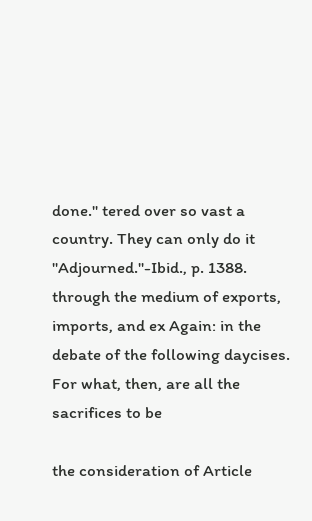done." tered over so vast a country. They can only do it "Adjourned."-Ibid., p. 1388. through the medium of exports, imports, and ex Again: in the debate of the following daycises. For what, then, are all the sacrifices to be

the consideration of Article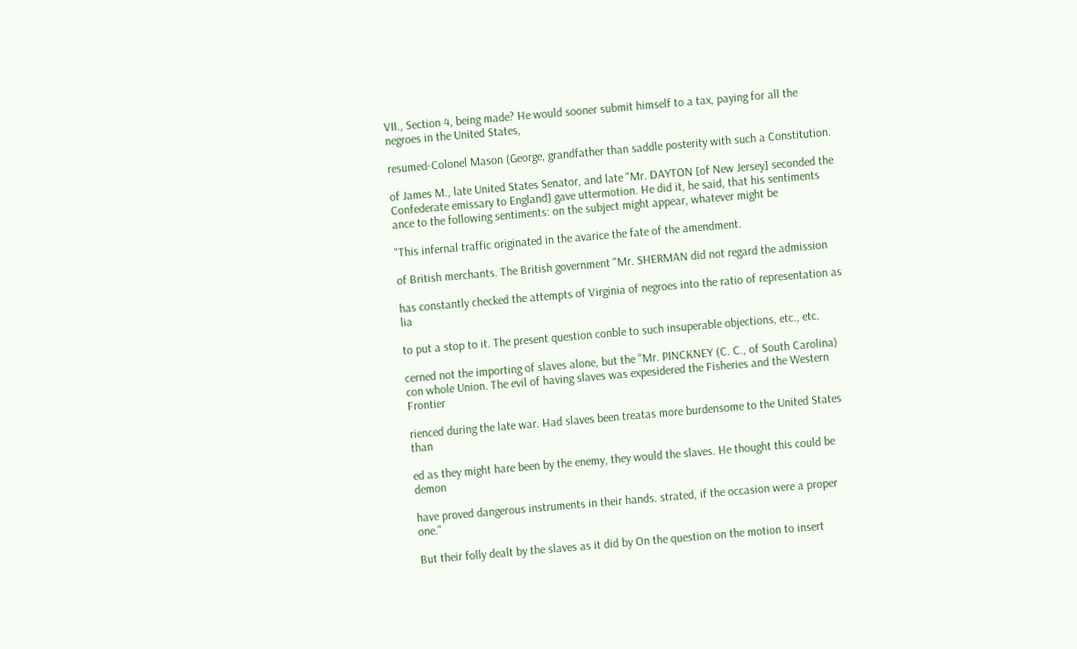VII., Section 4, being made? He would sooner submit himself to a tax, paying for all the negroes in the United States,

resumed-Colonel Mason (George, grandfather than saddle posterity with such a Constitution.

of James M., late United States Senator, and late "Mr. DAYTON [of New Jersey] seconded the Confederate emissary to England] gave uttermotion. He did it, he said, that his sentiments ance to the following sentiments: on the subject might appear, whatever might be

"This infernal traffic originated in the avarice the fate of the amendment.

of British merchants. The British government "Mr. SHERMAN did not regard the admission

has constantly checked the attempts of Virginia of negroes into the ratio of representation as lia

to put a stop to it. The present question conble to such insuperable objections, etc., etc.

cerned not the importing of slaves alone, but the "Mr. PINCKNEY (C. C., of South Carolina) con whole Union. The evil of having slaves was expesidered the Fisheries and the Western Frontier

rienced during the late war. Had slaves been treatas more burdensome to the United States than

ed as they might hare been by the enemy, they would the slaves. He thought this could be demon

have proved dangerous instruments in their hands. strated, if the occasion were a proper one."

But their folly dealt by the slaves as it did by On the question on the motion to insert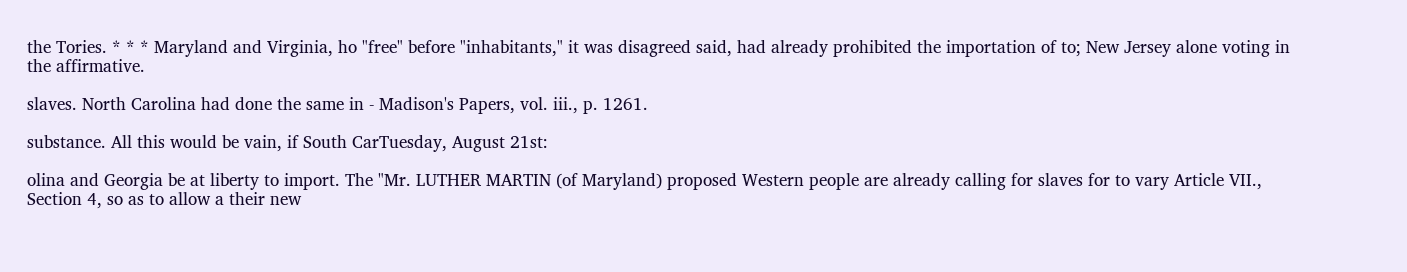the Tories. * * * Maryland and Virginia, ho "free" before "inhabitants," it was disagreed said, had already prohibited the importation of to; New Jersey alone voting in the affirmative.

slaves. North Carolina had done the same in - Madison's Papers, vol. iii., p. 1261.

substance. All this would be vain, if South CarTuesday, August 21st:

olina and Georgia be at liberty to import. The "Mr. LUTHER MARTIN (of Maryland) proposed Western people are already calling for slaves for to vary Article VII., Section 4, so as to allow a their new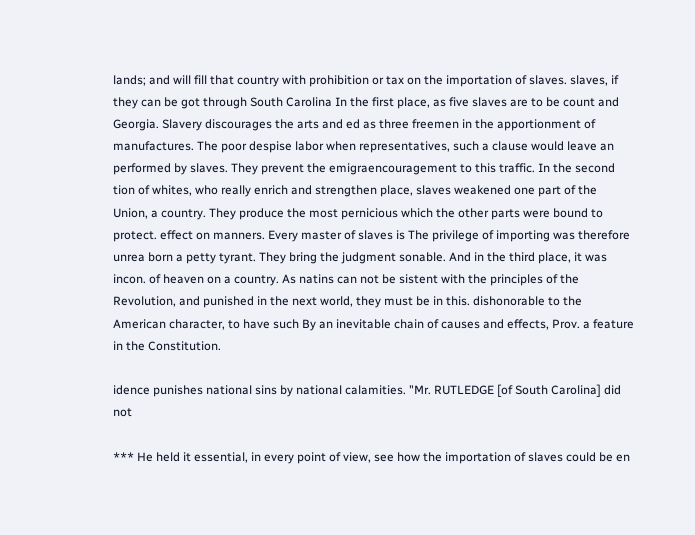lands; and will fill that country with prohibition or tax on the importation of slaves. slaves, if they can be got through South Carolina In the first place, as five slaves are to be count and Georgia. Slavery discourages the arts and ed as three freemen in the apportionment of manufactures. The poor despise labor when representatives, such a clause would leave an performed by slaves. They prevent the emigraencouragement to this traffic. In the second tion of whites, who really enrich and strengthen place, slaves weakened one part of the Union, a country. They produce the most pernicious which the other parts were bound to protect. effect on manners. Every master of slaves is The privilege of importing was therefore unrea born a petty tyrant. They bring the judgment sonable. And in the third place, it was incon. of heaven on a country. As natins can not be sistent with the principles of the Revolution, and punished in the next world, they must be in this. dishonorable to the American character, to have such By an inevitable chain of causes and effects, Prov. a feature in the Constitution.

idence punishes national sins by national calamities. "Mr. RUTLEDGE [of South Carolina] did not

*** He held it essential, in every point of view, see how the importation of slaves could be en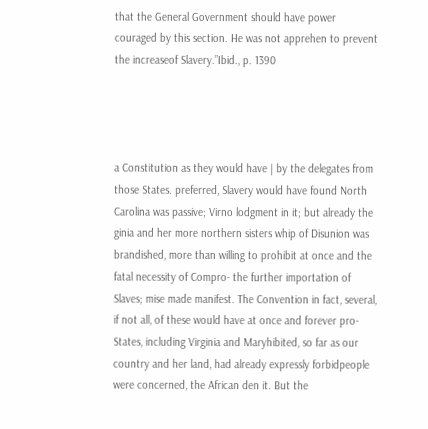that the General Government should have power couraged by this section. He was not apprehen to prevent the increaseof Slavery.”Ibid., p. 1390




a Constitution as they would have | by the delegates from those States. preferred, Slavery would have found North Carolina was passive; Virno lodgment in it; but already the ginia and her more northern sisters whip of Disunion was brandished, more than willing to prohibit at once and the fatal necessity of Compro- the further importation of Slaves; mise made manifest. The Convention in fact, several, if not all, of these would have at once and forever pro- States, including Virginia and Maryhibited, so far as our country and her land, had already expressly forbidpeople were concerned, the African den it. But the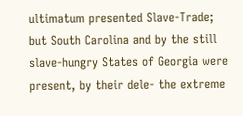ultimatum presented Slave-Trade; but South Carolina and by the still slave-hungry States of Georgia were present, by their dele- the extreme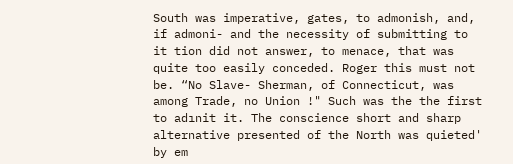South was imperative, gates, to admonish, and, if admoni- and the necessity of submitting to it tion did not answer, to menace, that was quite too easily conceded. Roger this must not be. “No Slave- Sherman, of Connecticut, was among Trade, no Union !" Such was the the first to adınit it. The conscience short and sharp alternative presented of the North was quieted' by em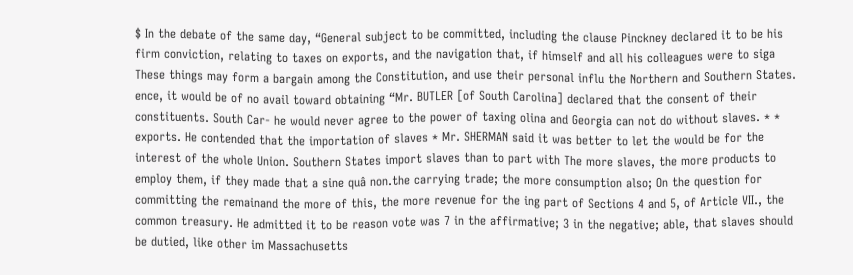$ In the debate of the same day, “General subject to be committed, including the clause Pinckney declared it to be his firm conviction, relating to taxes on exports, and the navigation that, if himself and all his colleagues were to siga These things may form a bargain among the Constitution, and use their personal influ the Northern and Southern States. ence, it would be of no avail toward obtaining “Mr. BUTLER [of South Carolina] declared that the consent of their constituents. South Car- he would never agree to the power of taxing olina and Georgia can not do without slaves. * * exports. He contended that the importation of slaves * Mr. SHERMAN said it was better to let the would be for the interest of the whole Union. Southern States import slaves than to part with The more slaves, the more products to employ them, if they made that a sine quâ non.the carrying trade; the more consumption also; On the question for committing the remainand the more of this, the more revenue for the ing part of Sections 4 and 5, of Article VII., the common treasury. He admitted it to be reason vote was 7 in the affirmative; 3 in the negative; able, that slaves should be dutied, like other im Massachusetts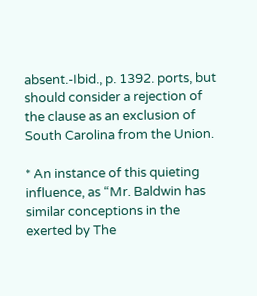absent.-Ibid., p. 1392. ports, but should consider a rejection of the clause as an exclusion of South Carolina from the Union.

* An instance of this quieting influence, as “Mr. Baldwin has similar conceptions in the exerted by The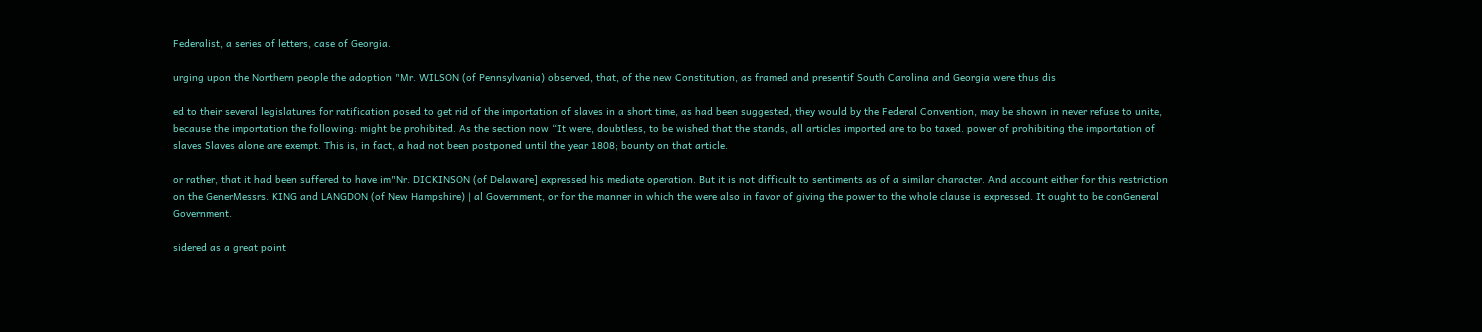Federalist, a series of letters, case of Georgia.

urging upon the Northern people the adoption "Mr. WILSON (of Pennsylvania) observed, that, of the new Constitution, as framed and presentif South Carolina and Georgia were thus dis

ed to their several legislatures for ratification posed to get rid of the importation of slaves in a short time, as had been suggested, they would by the Federal Convention, may be shown in never refuse to unite, because the importation the following: might be prohibited. As the section now “It were, doubtless, to be wished that the stands, all articles imported are to bo taxed. power of prohibiting the importation of slaves Slaves alone are exempt. This is, in fact, a had not been postponed until the year 1808; bounty on that article.

or rather, that it had been suffered to have im"Nr. DICKINSON (of Delaware] expressed his mediate operation. But it is not difficult to sentiments as of a similar character. And account either for this restriction on the GenerMessrs. KING and LANGDON (of New Hampshire) | al Government, or for the manner in which the were also in favor of giving the power to the whole clause is expressed. It ought to be conGeneral Government.

sidered as a great point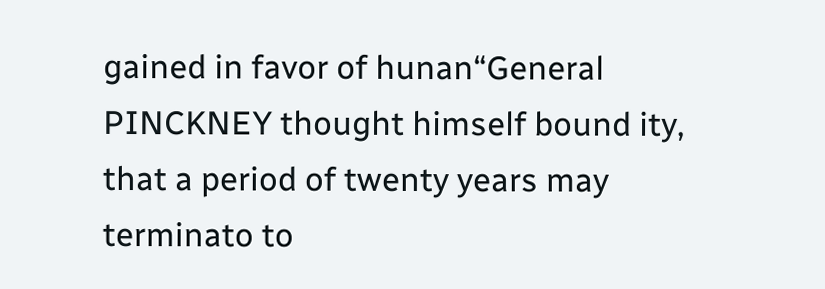gained in favor of hunan“General PINCKNEY thought himself bound ity, that a period of twenty years may terminato to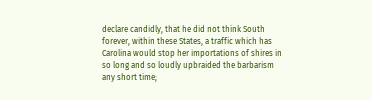declare candidly, that he did not think South forever, within these States, a traffic which has Carolina would stop her importations of shires in so long and so loudly upbraided the barbarism any short time;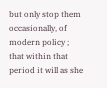but only stop them occasionally, of modern policy ; that within that period it will as she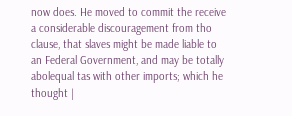now does. He moved to commit the receive a considerable discouragement from tho clause, that slaves might be made liable to an Federal Government, and may be totally abolequal tas with other imports; which he thought |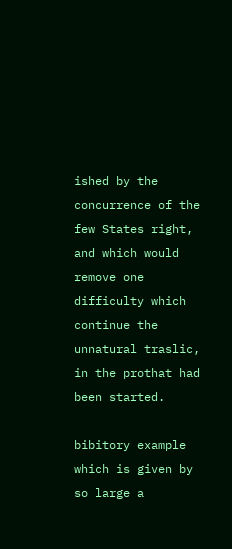ished by the concurrence of the few States right, and which would remove one difficulty which continue the unnatural traslic, in the prothat had been started.

bibitory example which is given by so large a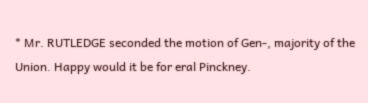* Mr. RUTLEDGE seconded the motion of Gen-, majority of the Union. Happy would it be for eral Pinckney.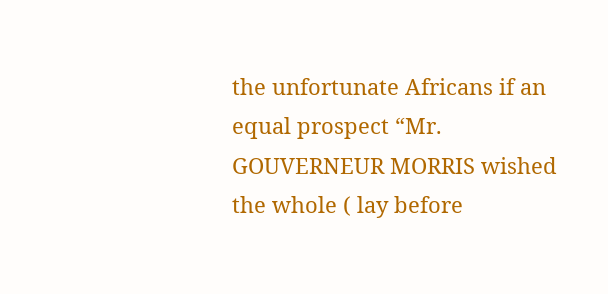the unfortunate Africans if an equal prospect “Mr. GOUVERNEUR MORRIS wished the whole ( lay before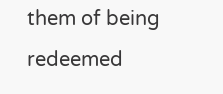them of being redeemed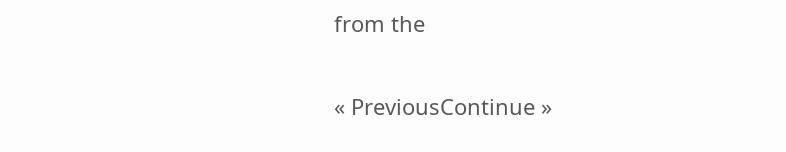from the

« PreviousContinue »